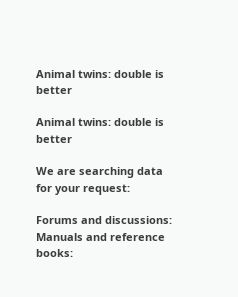Animal twins: double is better

Animal twins: double is better

We are searching data for your request:

Forums and discussions:
Manuals and reference books: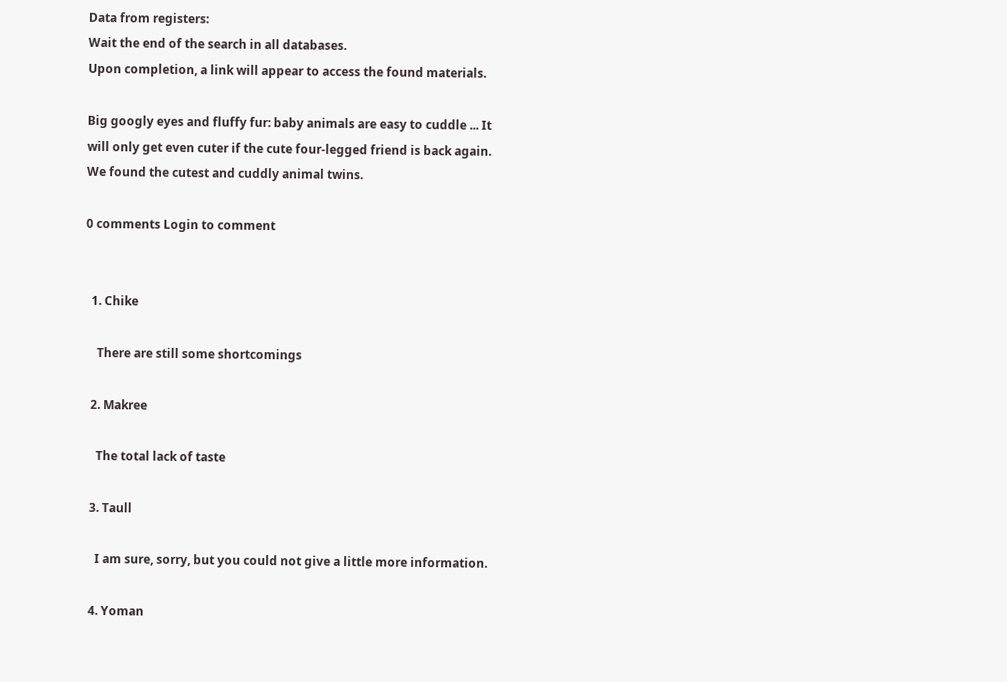Data from registers:
Wait the end of the search in all databases.
Upon completion, a link will appear to access the found materials.

Big googly eyes and fluffy fur: baby animals are easy to cuddle ... It will only get even cuter if the cute four-legged friend is back again. We found the cutest and cuddly animal twins.

0 comments Login to comment


  1. Chike

    There are still some shortcomings

  2. Makree

    The total lack of taste

  3. Taull

    I am sure, sorry, but you could not give a little more information.

  4. Yoman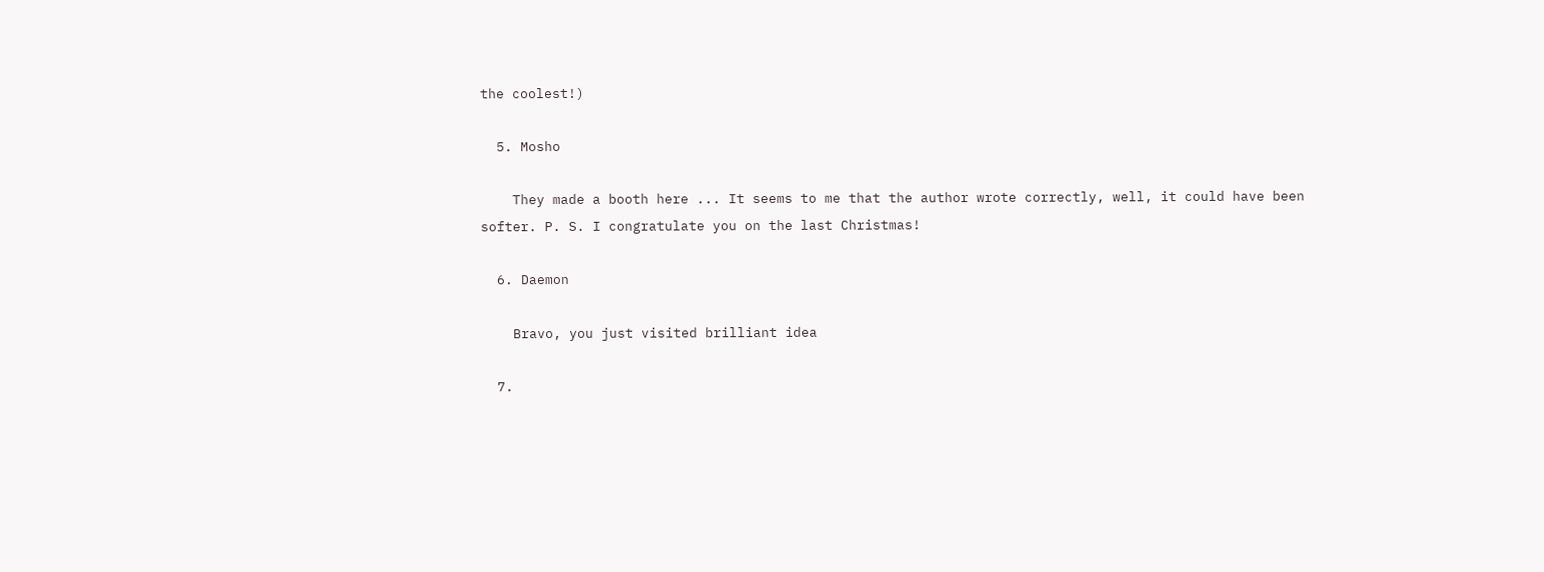the coolest!)

  5. Mosho

    They made a booth here ... It seems to me that the author wrote correctly, well, it could have been softer. P. S. I congratulate you on the last Christmas!

  6. Daemon

    Bravo, you just visited brilliant idea

  7.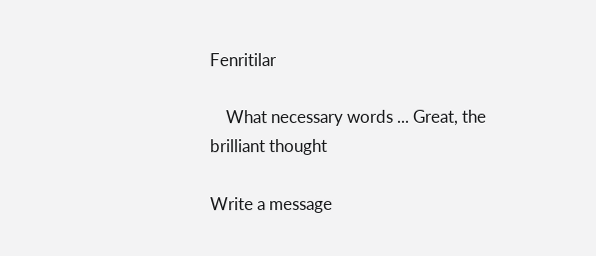Fenritilar

    What necessary words ... Great, the brilliant thought

Write a message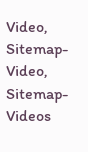Video, Sitemap-Video, Sitemap-Videos